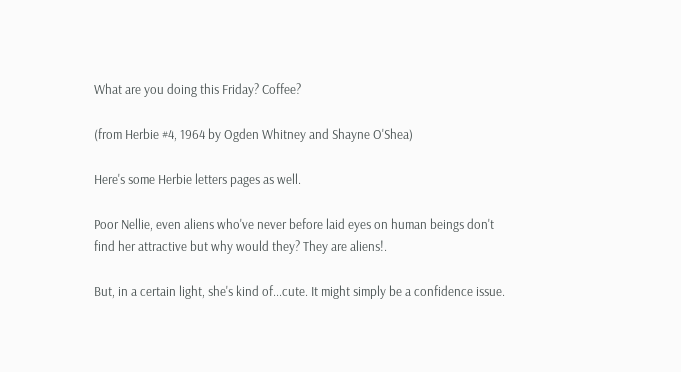What are you doing this Friday? Coffee?

(from Herbie #4, 1964 by Ogden Whitney and Shayne O'Shea)

Here's some Herbie letters pages as well.

Poor Nellie, even aliens who've never before laid eyes on human beings don't find her attractive but why would they? They are aliens!.

But, in a certain light, she's kind of...cute. It might simply be a confidence issue.